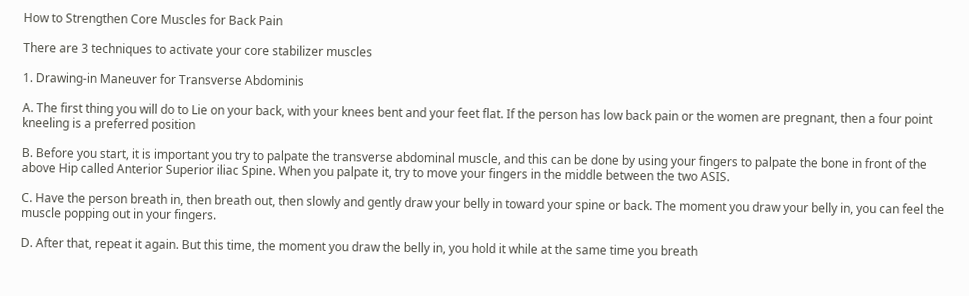How to Strengthen Core Muscles for Back Pain

There are 3 techniques to activate your core stabilizer muscles

1. Drawing-in Maneuver for Transverse Abdominis

A. The first thing you will do to Lie on your back, with your knees bent and your feet flat. If the person has low back pain or the women are pregnant, then a four point kneeling is a preferred position

B. Before you start, it is important you try to palpate the transverse abdominal muscle, and this can be done by using your fingers to palpate the bone in front of the above Hip called Anterior Superior iliac Spine. When you palpate it, try to move your fingers in the middle between the two ASIS.

C. Have the person breath in, then breath out, then slowly and gently draw your belly in toward your spine or back. The moment you draw your belly in, you can feel the muscle popping out in your fingers.

D. After that, repeat it again. But this time, the moment you draw the belly in, you hold it while at the same time you breath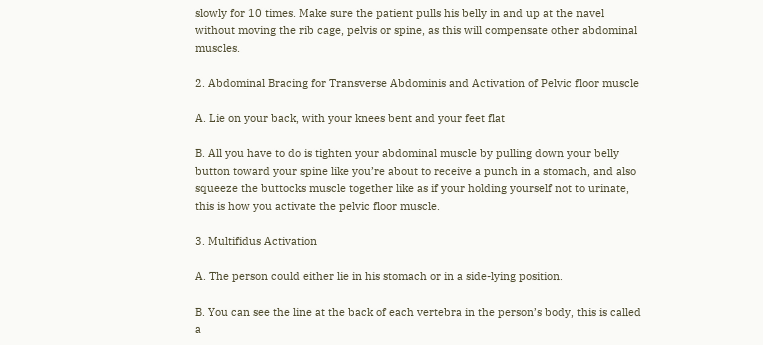slowly for 10 times. Make sure the patient pulls his belly in and up at the navel without moving the rib cage, pelvis or spine, as this will compensate other abdominal muscles.

2. Abdominal Bracing for Transverse Abdominis and Activation of Pelvic floor muscle

A. Lie on your back, with your knees bent and your feet flat

B. All you have to do is tighten your abdominal muscle by pulling down your belly button toward your spine like you’re about to receive a punch in a stomach, and also squeeze the buttocks muscle together like as if your holding yourself not to urinate, this is how you activate the pelvic floor muscle.

3. Multifidus Activation

A. The person could either lie in his stomach or in a side-lying position.

B. You can see the line at the back of each vertebra in the person’s body, this is called a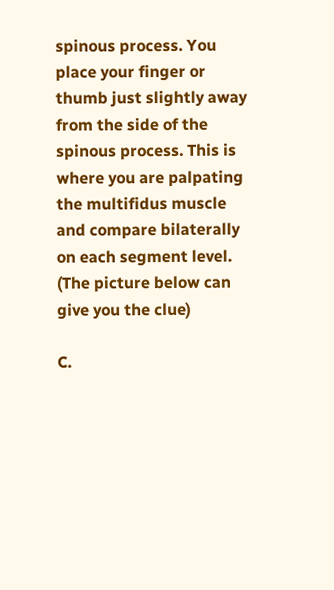spinous process. You place your finger or thumb just slightly away from the side of the spinous process. This is where you are palpating the multifidus muscle and compare bilaterally on each segment level. (The picture below can give you the clue)

C.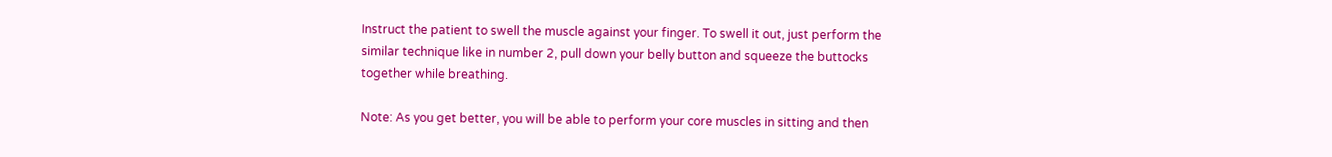Instruct the patient to swell the muscle against your finger. To swell it out, just perform the similar technique like in number 2, pull down your belly button and squeeze the buttocks together while breathing.

Note: As you get better, you will be able to perform your core muscles in sitting and then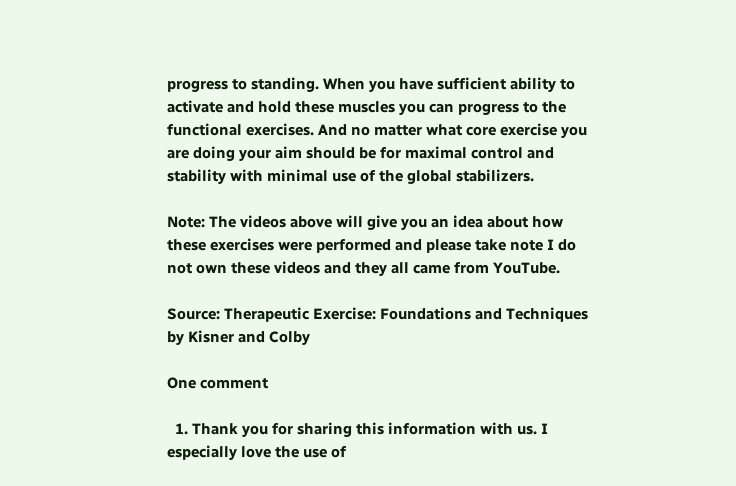progress to standing. When you have sufficient ability to activate and hold these muscles you can progress to the functional exercises. And no matter what core exercise you are doing your aim should be for maximal control and stability with minimal use of the global stabilizers.

Note: The videos above will give you an idea about how these exercises were performed and please take note I do not own these videos and they all came from YouTube.

Source: Therapeutic Exercise: Foundations and Techniques by Kisner and Colby

One comment

  1. Thank you for sharing this information with us. I especially love the use of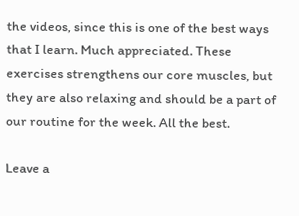the videos, since this is one of the best ways that I learn. Much appreciated. These exercises strengthens our core muscles, but they are also relaxing and should be a part of our routine for the week. All the best.

Leave a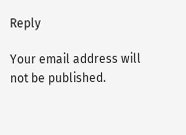Reply

Your email address will not be published.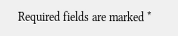Required fields are marked *